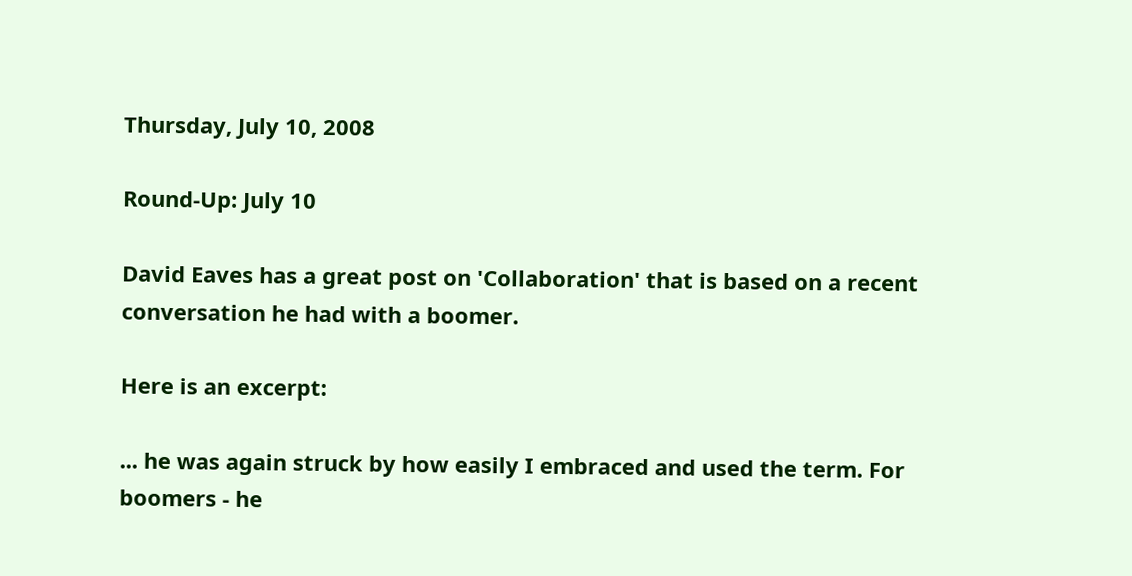Thursday, July 10, 2008

Round-Up: July 10

David Eaves has a great post on 'Collaboration' that is based on a recent conversation he had with a boomer.

Here is an excerpt:

... he was again struck by how easily I embraced and used the term. For boomers - he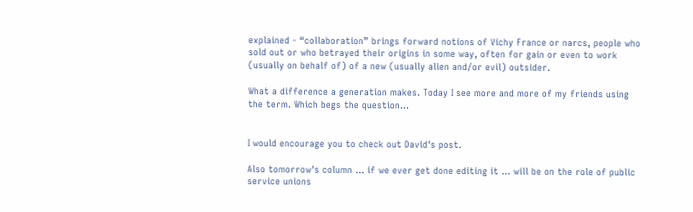explained - “collaboration” brings forward notions of Vichy France or narcs, people who sold out or who betrayed their origins in some way, often for gain or even to work (usually on behalf of) of a new (usually alien and/or evil) outsider.

What a difference a generation makes. Today I see more and more of my friends using the term. Which begs the question…


I would encourage you to check out David's post.

Also tomorrow's column ... if we ever get done editing it ... will be on the role of public service unions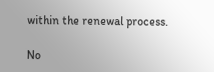within the renewal process.

No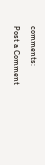comments:

Post a Comment